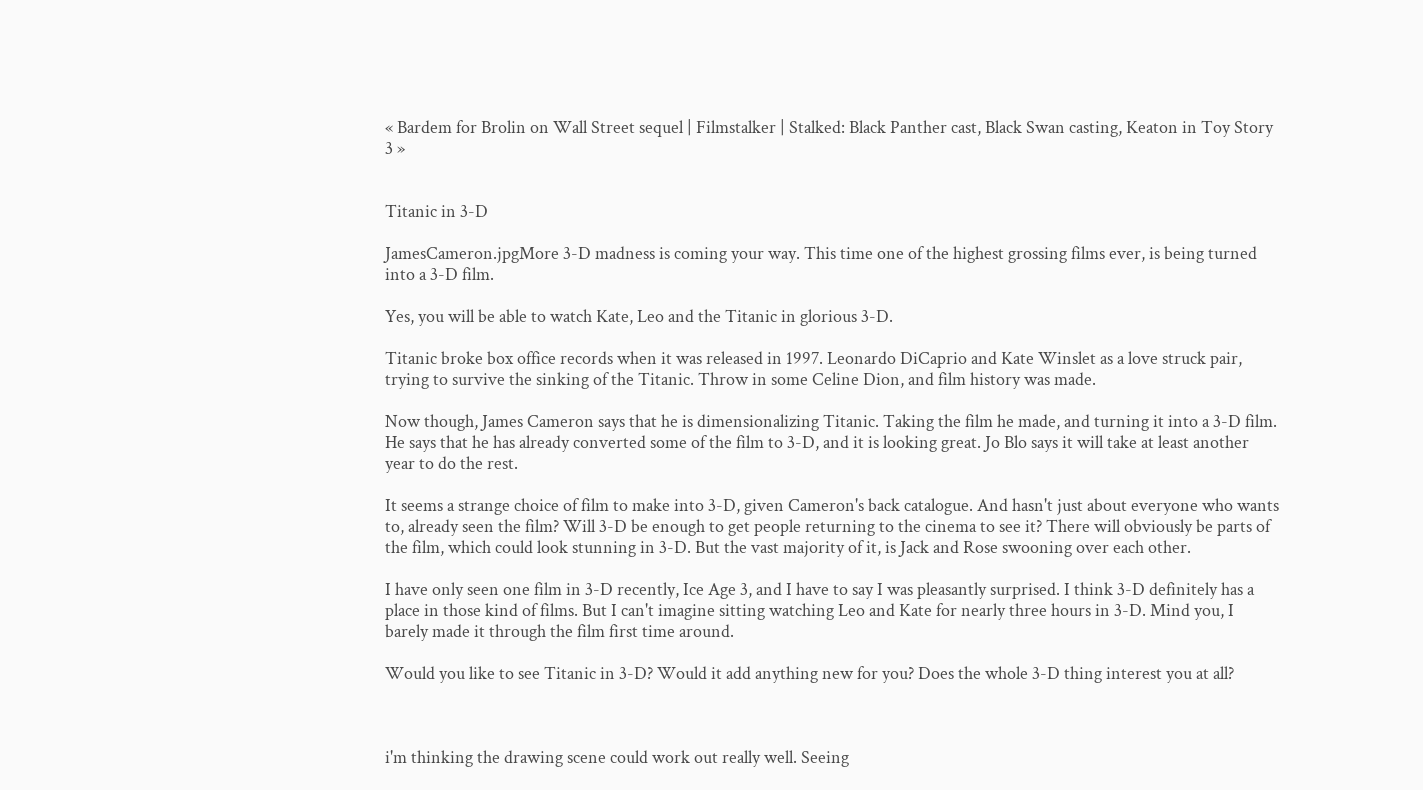« Bardem for Brolin on Wall Street sequel | Filmstalker | Stalked: Black Panther cast, Black Swan casting, Keaton in Toy Story 3 »


Titanic in 3-D

JamesCameron.jpgMore 3-D madness is coming your way. This time one of the highest grossing films ever, is being turned into a 3-D film.

Yes, you will be able to watch Kate, Leo and the Titanic in glorious 3-D.

Titanic broke box office records when it was released in 1997. Leonardo DiCaprio and Kate Winslet as a love struck pair, trying to survive the sinking of the Titanic. Throw in some Celine Dion, and film history was made.

Now though, James Cameron says that he is dimensionalizing Titanic. Taking the film he made, and turning it into a 3-D film. He says that he has already converted some of the film to 3-D, and it is looking great. Jo Blo says it will take at least another year to do the rest.

It seems a strange choice of film to make into 3-D, given Cameron's back catalogue. And hasn't just about everyone who wants to, already seen the film? Will 3-D be enough to get people returning to the cinema to see it? There will obviously be parts of the film, which could look stunning in 3-D. But the vast majority of it, is Jack and Rose swooning over each other.

I have only seen one film in 3-D recently, Ice Age 3, and I have to say I was pleasantly surprised. I think 3-D definitely has a place in those kind of films. But I can't imagine sitting watching Leo and Kate for nearly three hours in 3-D. Mind you, I barely made it through the film first time around.

Would you like to see Titanic in 3-D? Would it add anything new for you? Does the whole 3-D thing interest you at all?



i'm thinking the drawing scene could work out really well. Seeing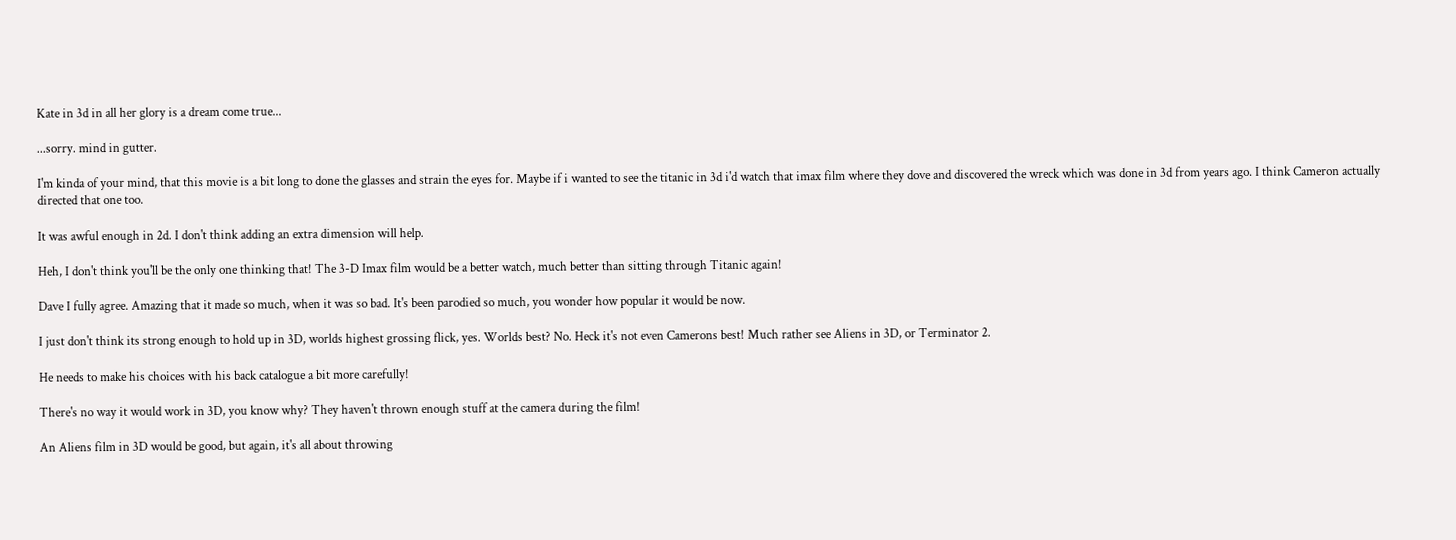Kate in 3d in all her glory is a dream come true...

...sorry. mind in gutter.

I'm kinda of your mind, that this movie is a bit long to done the glasses and strain the eyes for. Maybe if i wanted to see the titanic in 3d i'd watch that imax film where they dove and discovered the wreck which was done in 3d from years ago. I think Cameron actually directed that one too.

It was awful enough in 2d. I don't think adding an extra dimension will help.

Heh, I don't think you'll be the only one thinking that! The 3-D Imax film would be a better watch, much better than sitting through Titanic again!

Dave I fully agree. Amazing that it made so much, when it was so bad. It's been parodied so much, you wonder how popular it would be now.

I just don't think its strong enough to hold up in 3D, worlds highest grossing flick, yes. Worlds best? No. Heck it's not even Camerons best! Much rather see Aliens in 3D, or Terminator 2.

He needs to make his choices with his back catalogue a bit more carefully!

There's no way it would work in 3D, you know why? They haven't thrown enough stuff at the camera during the film!

An Aliens film in 3D would be good, but again, it's all about throwing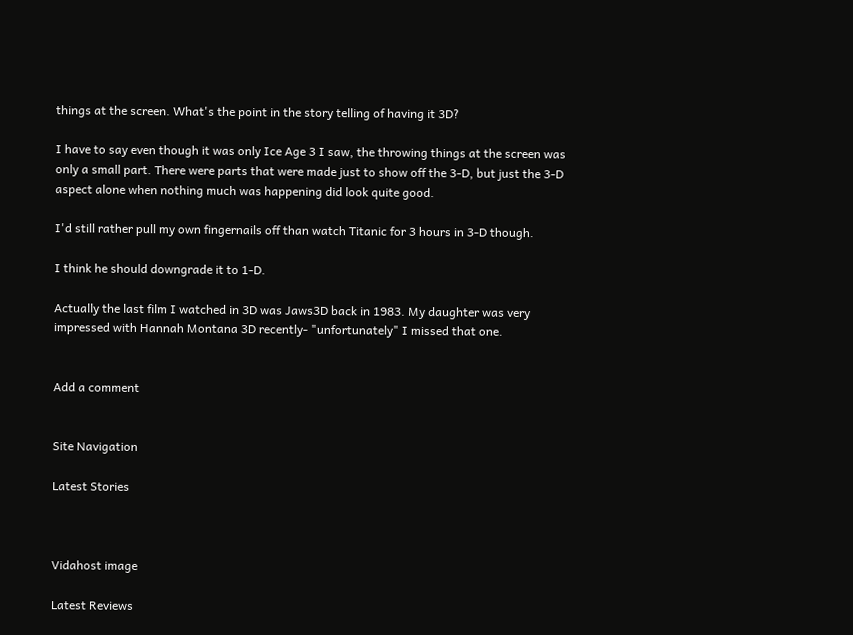things at the screen. What's the point in the story telling of having it 3D?

I have to say even though it was only Ice Age 3 I saw, the throwing things at the screen was only a small part. There were parts that were made just to show off the 3-D, but just the 3-D aspect alone when nothing much was happening did look quite good.

I'd still rather pull my own fingernails off than watch Titanic for 3 hours in 3-D though.

I think he should downgrade it to 1-D.

Actually the last film I watched in 3D was Jaws3D back in 1983. My daughter was very impressed with Hannah Montana 3D recently- "unfortunately" I missed that one.


Add a comment


Site Navigation

Latest Stories



Vidahost image

Latest Reviews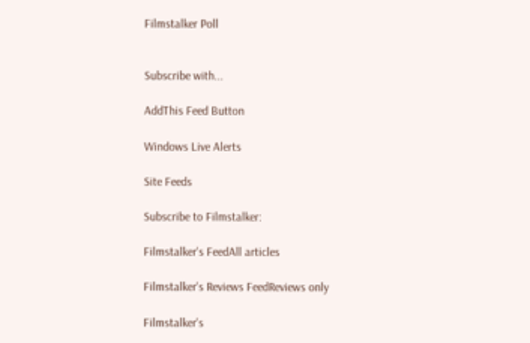Filmstalker Poll


Subscribe with...

AddThis Feed Button

Windows Live Alerts

Site Feeds

Subscribe to Filmstalker:

Filmstalker's FeedAll articles

Filmstalker's Reviews FeedReviews only

Filmstalker's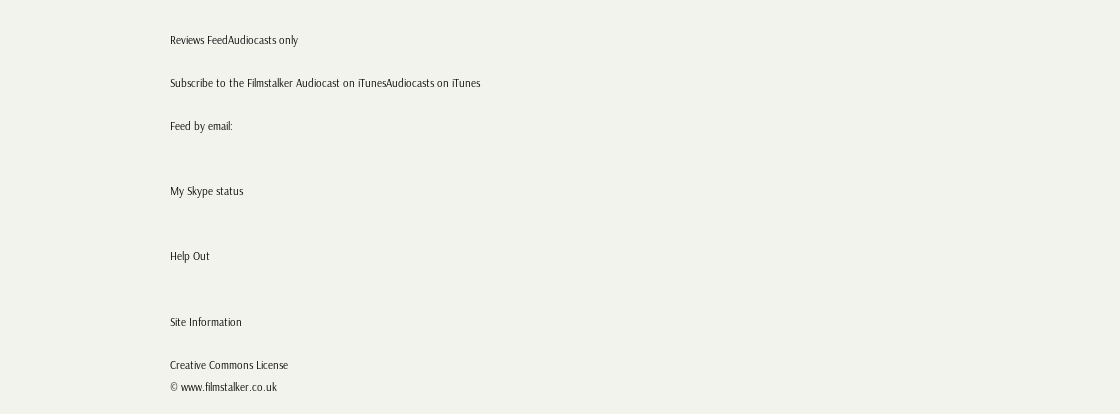Reviews FeedAudiocasts only

Subscribe to the Filmstalker Audiocast on iTunesAudiocasts on iTunes

Feed by email:


My Skype status


Help Out


Site Information

Creative Commons License
© www.filmstalker.co.uk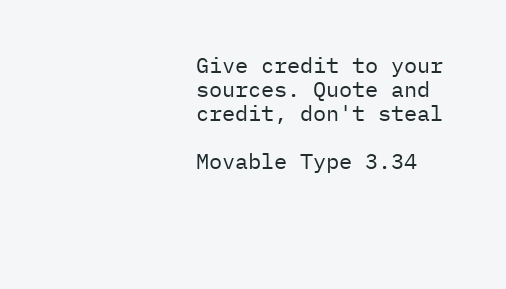Give credit to your sources. Quote and credit, don't steal

Movable Type 3.34